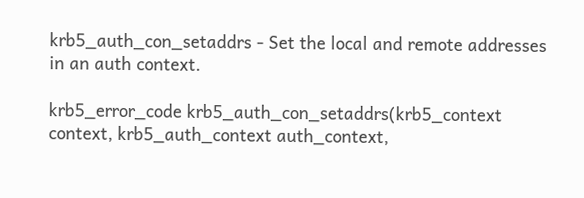krb5_auth_con_setaddrs - Set the local and remote addresses in an auth context.

krb5_error_code krb5_auth_con_setaddrs(krb5_context context, krb5_auth_context auth_context,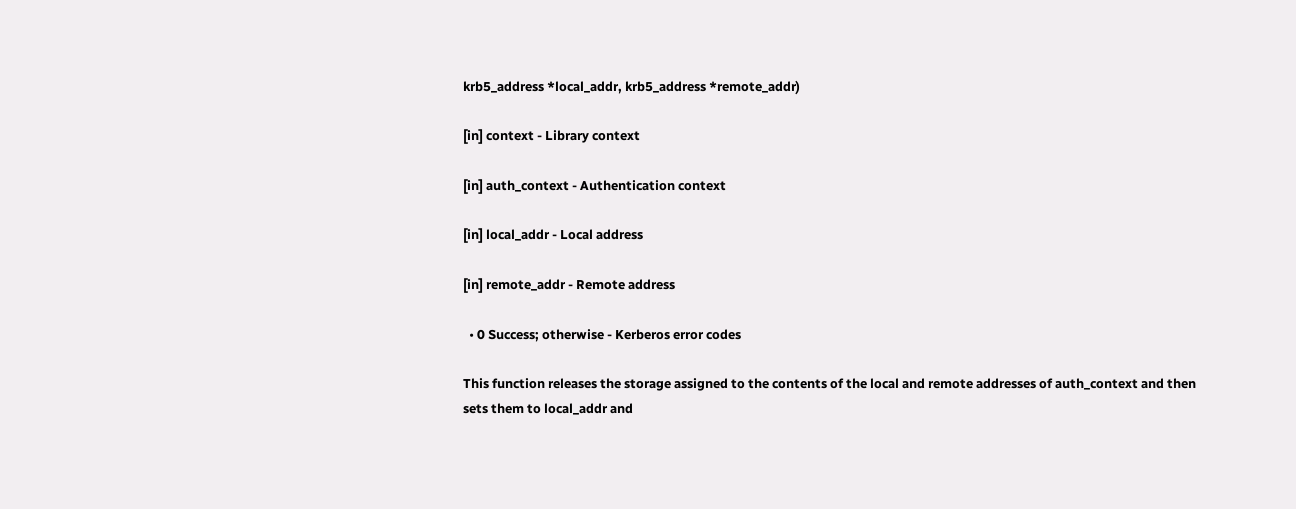krb5_address *local_addr, krb5_address *remote_addr)

[in] context - Library context

[in] auth_context - Authentication context

[in] local_addr - Local address

[in] remote_addr - Remote address

  • 0 Success; otherwise - Kerberos error codes

This function releases the storage assigned to the contents of the local and remote addresses of auth_context and then sets them to local_addr and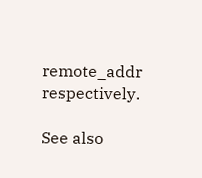remote_addr respectively.

See also